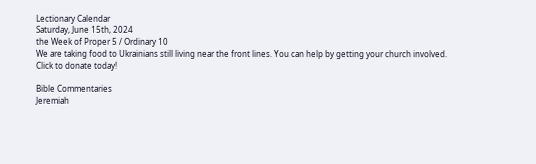Lectionary Calendar
Saturday, June 15th, 2024
the Week of Proper 5 / Ordinary 10
We are taking food to Ukrainians still living near the front lines. You can help by getting your church involved.
Click to donate today!

Bible Commentaries
Jeremiah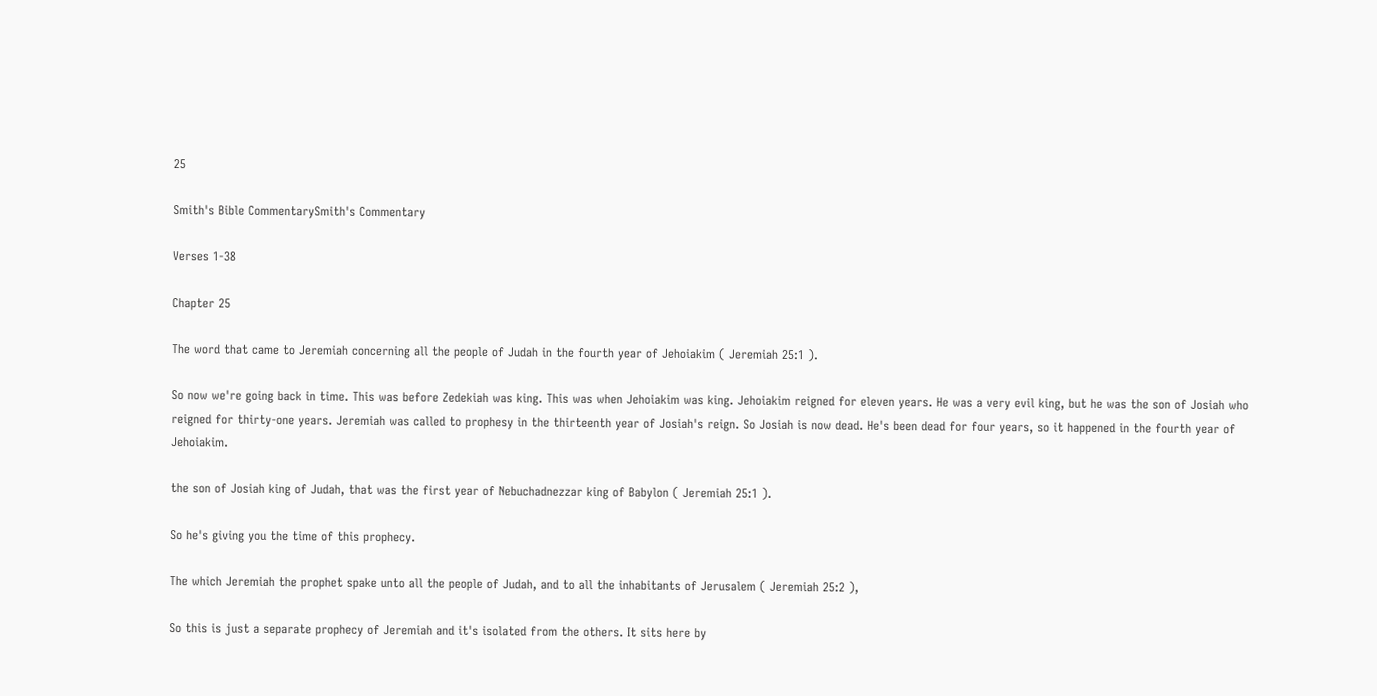25

Smith's Bible CommentarySmith's Commentary

Verses 1-38

Chapter 25

The word that came to Jeremiah concerning all the people of Judah in the fourth year of Jehoiakim ( Jeremiah 25:1 ).

So now we're going back in time. This was before Zedekiah was king. This was when Jehoiakim was king. Jehoiakim reigned for eleven years. He was a very evil king, but he was the son of Josiah who reigned for thirty-one years. Jeremiah was called to prophesy in the thirteenth year of Josiah's reign. So Josiah is now dead. He's been dead for four years, so it happened in the fourth year of Jehoiakim.

the son of Josiah king of Judah, that was the first year of Nebuchadnezzar king of Babylon ( Jeremiah 25:1 ).

So he's giving you the time of this prophecy.

The which Jeremiah the prophet spake unto all the people of Judah, and to all the inhabitants of Jerusalem ( Jeremiah 25:2 ),

So this is just a separate prophecy of Jeremiah and it's isolated from the others. It sits here by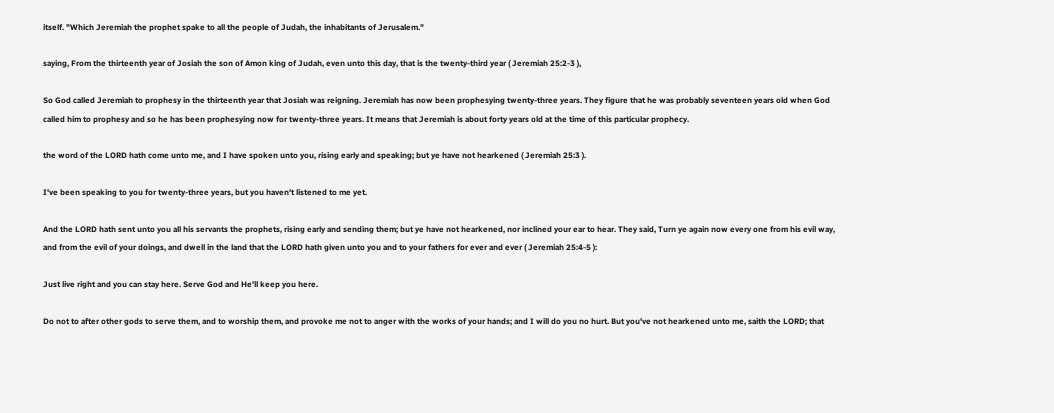itself. "Which Jeremiah the prophet spake to all the people of Judah, the inhabitants of Jerusalem."

saying, From the thirteenth year of Josiah the son of Amon king of Judah, even unto this day, that is the twenty-third year ( Jeremiah 25:2-3 ),

So God called Jeremiah to prophesy in the thirteenth year that Josiah was reigning. Jeremiah has now been prophesying twenty-three years. They figure that he was probably seventeen years old when God called him to prophesy and so he has been prophesying now for twenty-three years. It means that Jeremiah is about forty years old at the time of this particular prophecy.

the word of the LORD hath come unto me, and I have spoken unto you, rising early and speaking; but ye have not hearkened ( Jeremiah 25:3 ).

I've been speaking to you for twenty-three years, but you haven't listened to me yet.

And the LORD hath sent unto you all his servants the prophets, rising early and sending them; but ye have not hearkened, nor inclined your ear to hear. They said, Turn ye again now every one from his evil way, and from the evil of your doings, and dwell in the land that the LORD hath given unto you and to your fathers for ever and ever ( Jeremiah 25:4-5 ):

Just live right and you can stay here. Serve God and He'll keep you here.

Do not to after other gods to serve them, and to worship them, and provoke me not to anger with the works of your hands; and I will do you no hurt. But you've not hearkened unto me, saith the LORD; that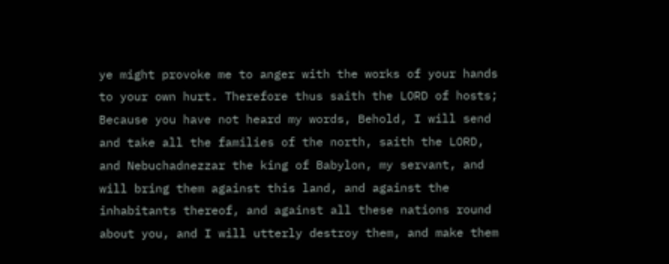ye might provoke me to anger with the works of your hands to your own hurt. Therefore thus saith the LORD of hosts; Because you have not heard my words, Behold, I will send and take all the families of the north, saith the LORD, and Nebuchadnezzar the king of Babylon, my servant, and will bring them against this land, and against the inhabitants thereof, and against all these nations round about you, and I will utterly destroy them, and make them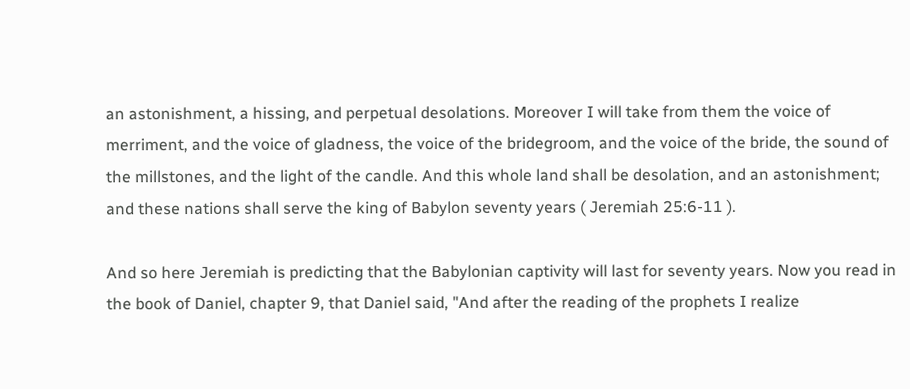an astonishment, a hissing, and perpetual desolations. Moreover I will take from them the voice of merriment, and the voice of gladness, the voice of the bridegroom, and the voice of the bride, the sound of the millstones, and the light of the candle. And this whole land shall be desolation, and an astonishment; and these nations shall serve the king of Babylon seventy years ( Jeremiah 25:6-11 ).

And so here Jeremiah is predicting that the Babylonian captivity will last for seventy years. Now you read in the book of Daniel, chapter 9, that Daniel said, "And after the reading of the prophets I realize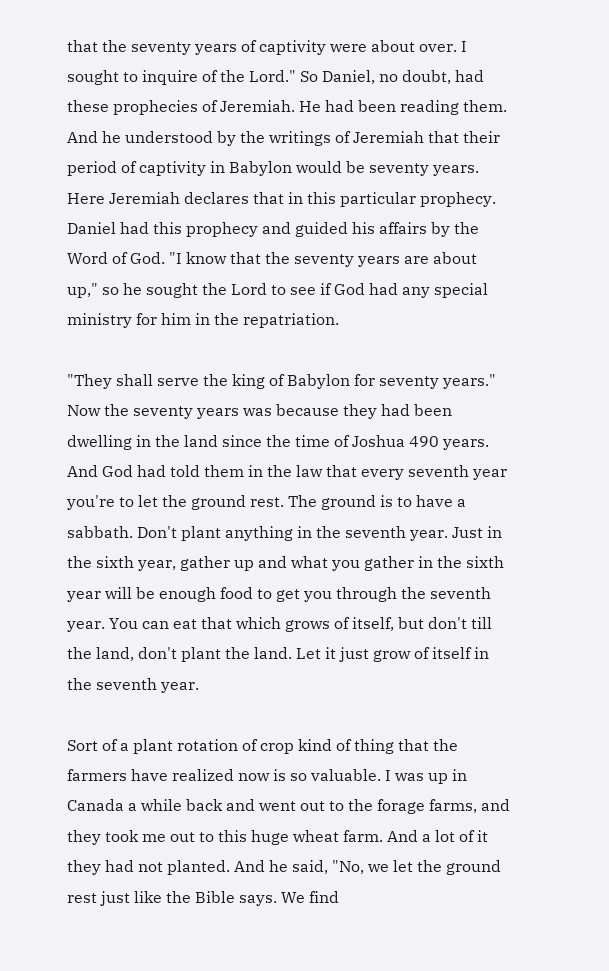that the seventy years of captivity were about over. I sought to inquire of the Lord." So Daniel, no doubt, had these prophecies of Jeremiah. He had been reading them. And he understood by the writings of Jeremiah that their period of captivity in Babylon would be seventy years. Here Jeremiah declares that in this particular prophecy. Daniel had this prophecy and guided his affairs by the Word of God. "I know that the seventy years are about up," so he sought the Lord to see if God had any special ministry for him in the repatriation.

"They shall serve the king of Babylon for seventy years." Now the seventy years was because they had been dwelling in the land since the time of Joshua 490 years. And God had told them in the law that every seventh year you're to let the ground rest. The ground is to have a sabbath. Don't plant anything in the seventh year. Just in the sixth year, gather up and what you gather in the sixth year will be enough food to get you through the seventh year. You can eat that which grows of itself, but don't till the land, don't plant the land. Let it just grow of itself in the seventh year.

Sort of a plant rotation of crop kind of thing that the farmers have realized now is so valuable. I was up in Canada a while back and went out to the forage farms, and they took me out to this huge wheat farm. And a lot of it they had not planted. And he said, "No, we let the ground rest just like the Bible says. We find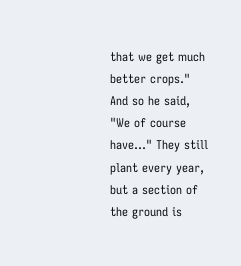that we get much better crops." And so he said, "We of course have..." They still plant every year, but a section of the ground is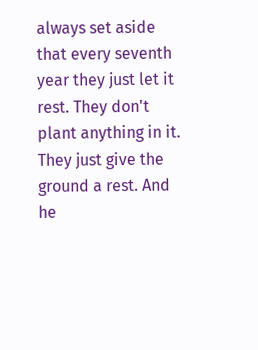always set aside that every seventh year they just let it rest. They don't plant anything in it. They just give the ground a rest. And he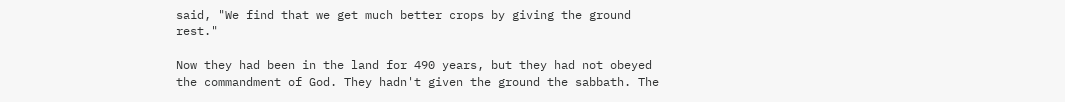said, "We find that we get much better crops by giving the ground rest."

Now they had been in the land for 490 years, but they had not obeyed the commandment of God. They hadn't given the ground the sabbath. The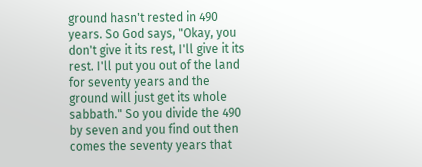ground hasn't rested in 490 years. So God says, "Okay, you don't give it its rest, I'll give it its rest. I'll put you out of the land for seventy years and the ground will just get its whole sabbath." So you divide the 490 by seven and you find out then comes the seventy years that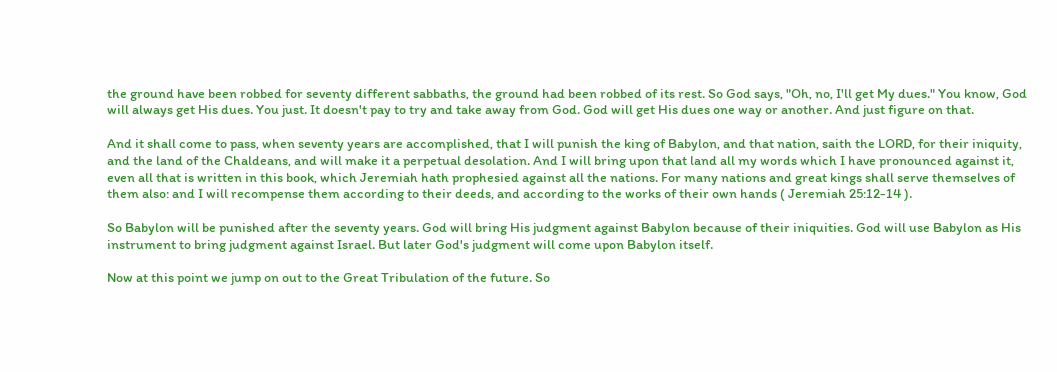the ground have been robbed for seventy different sabbaths, the ground had been robbed of its rest. So God says, "Oh, no, I'll get My dues." You know, God will always get His dues. You just. It doesn't pay to try and take away from God. God will get His dues one way or another. And just figure on that.

And it shall come to pass, when seventy years are accomplished, that I will punish the king of Babylon, and that nation, saith the LORD, for their iniquity, and the land of the Chaldeans, and will make it a perpetual desolation. And I will bring upon that land all my words which I have pronounced against it, even all that is written in this book, which Jeremiah hath prophesied against all the nations. For many nations and great kings shall serve themselves of them also: and I will recompense them according to their deeds, and according to the works of their own hands ( Jeremiah 25:12-14 ).

So Babylon will be punished after the seventy years. God will bring His judgment against Babylon because of their iniquities. God will use Babylon as His instrument to bring judgment against Israel. But later God's judgment will come upon Babylon itself.

Now at this point we jump on out to the Great Tribulation of the future. So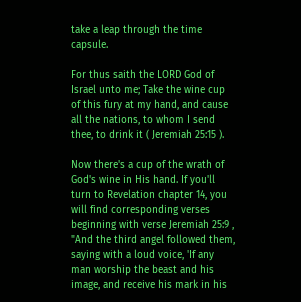take a leap through the time capsule.

For thus saith the LORD God of Israel unto me; Take the wine cup of this fury at my hand, and cause all the nations, to whom I send thee, to drink it ( Jeremiah 25:15 ).

Now there's a cup of the wrath of God's wine in His hand. If you'll turn to Revelation chapter 14, you will find corresponding verses beginning with verse Jeremiah 25:9 , "And the third angel followed them, saying with a loud voice, 'If any man worship the beast and his image, and receive his mark in his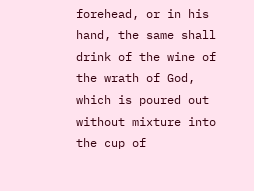forehead, or in his hand, the same shall drink of the wine of the wrath of God, which is poured out without mixture into the cup of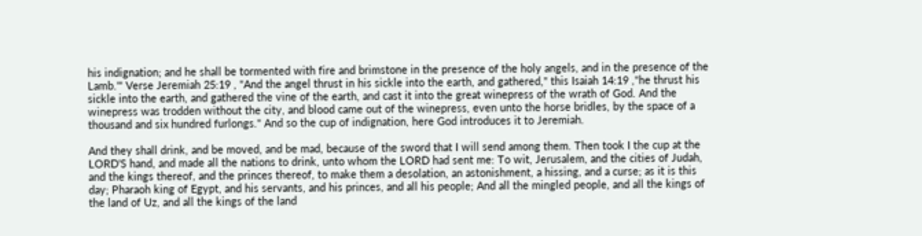his indignation; and he shall be tormented with fire and brimstone in the presence of the holy angels, and in the presence of the Lamb.'" Verse Jeremiah 25:19 , "And the angel thrust in his sickle into the earth, and gathered," this Isaiah 14:19 ,"he thrust his sickle into the earth, and gathered the vine of the earth, and cast it into the great winepress of the wrath of God. And the winepress was trodden without the city, and blood came out of the winepress, even unto the horse bridles, by the space of a thousand and six hundred furlongs." And so the cup of indignation, here God introduces it to Jeremiah.

And they shall drink, and be moved, and be mad, because of the sword that I will send among them. Then took I the cup at the LORD'S hand, and made all the nations to drink, unto whom the LORD had sent me: To wit, Jerusalem, and the cities of Judah, and the kings thereof, and the princes thereof, to make them a desolation, an astonishment, a hissing, and a curse; as it is this day; Pharaoh king of Egypt, and his servants, and his princes, and all his people; And all the mingled people, and all the kings of the land of Uz, and all the kings of the land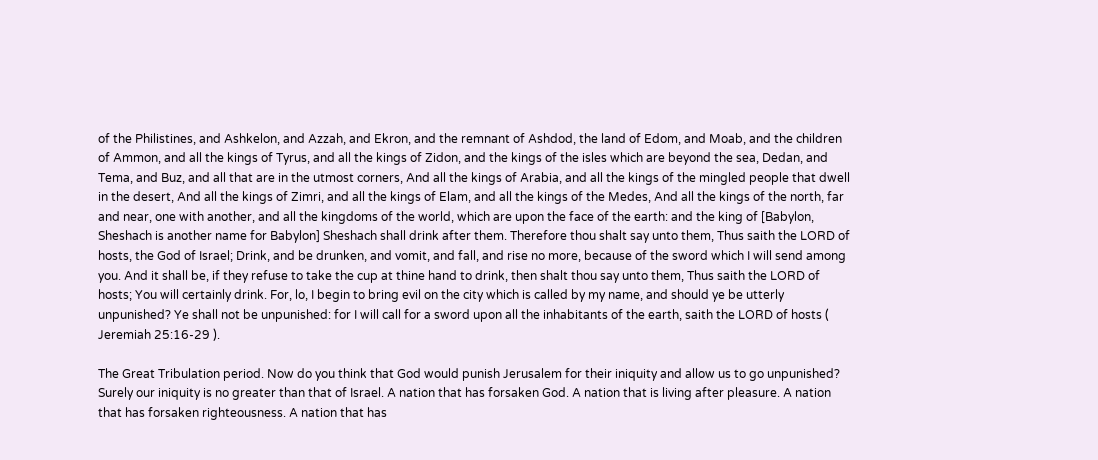of the Philistines, and Ashkelon, and Azzah, and Ekron, and the remnant of Ashdod, the land of Edom, and Moab, and the children of Ammon, and all the kings of Tyrus, and all the kings of Zidon, and the kings of the isles which are beyond the sea, Dedan, and Tema, and Buz, and all that are in the utmost corners, And all the kings of Arabia, and all the kings of the mingled people that dwell in the desert, And all the kings of Zimri, and all the kings of Elam, and all the kings of the Medes, And all the kings of the north, far and near, one with another, and all the kingdoms of the world, which are upon the face of the earth: and the king of [Babylon, Sheshach is another name for Babylon] Sheshach shall drink after them. Therefore thou shalt say unto them, Thus saith the LORD of hosts, the God of Israel; Drink, and be drunken, and vomit, and fall, and rise no more, because of the sword which I will send among you. And it shall be, if they refuse to take the cup at thine hand to drink, then shalt thou say unto them, Thus saith the LORD of hosts; You will certainly drink. For, lo, I begin to bring evil on the city which is called by my name, and should ye be utterly unpunished? Ye shall not be unpunished: for I will call for a sword upon all the inhabitants of the earth, saith the LORD of hosts ( Jeremiah 25:16-29 ).

The Great Tribulation period. Now do you think that God would punish Jerusalem for their iniquity and allow us to go unpunished? Surely our iniquity is no greater than that of Israel. A nation that has forsaken God. A nation that is living after pleasure. A nation that has forsaken righteousness. A nation that has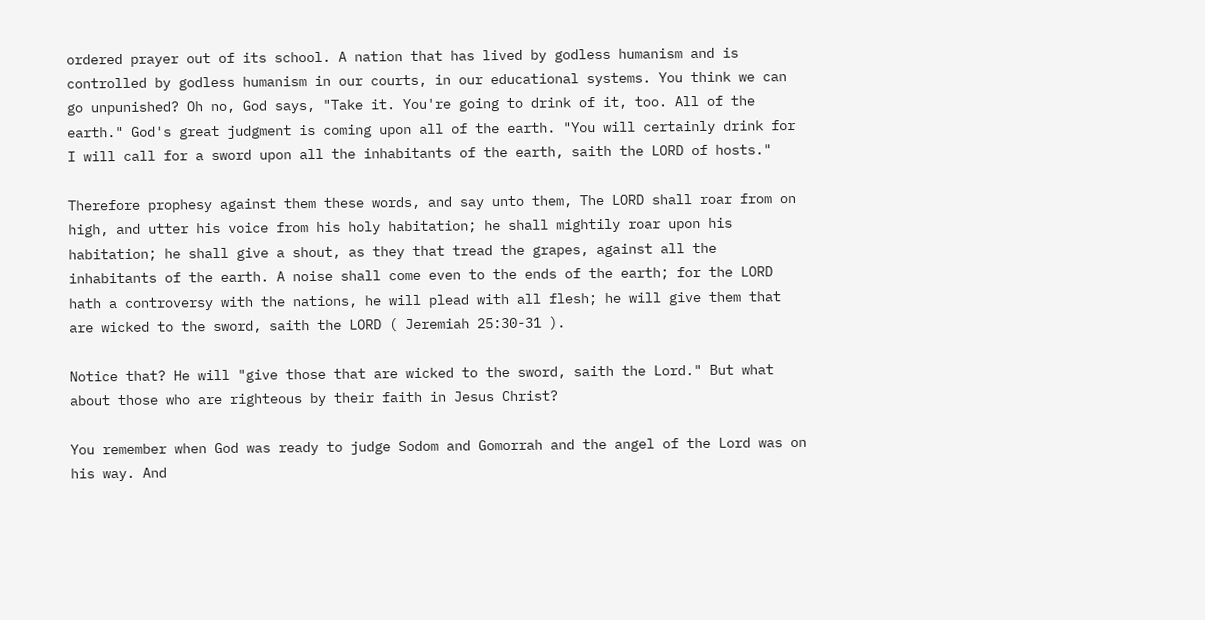ordered prayer out of its school. A nation that has lived by godless humanism and is controlled by godless humanism in our courts, in our educational systems. You think we can go unpunished? Oh no, God says, "Take it. You're going to drink of it, too. All of the earth." God's great judgment is coming upon all of the earth. "You will certainly drink for I will call for a sword upon all the inhabitants of the earth, saith the LORD of hosts."

Therefore prophesy against them these words, and say unto them, The LORD shall roar from on high, and utter his voice from his holy habitation; he shall mightily roar upon his habitation; he shall give a shout, as they that tread the grapes, against all the inhabitants of the earth. A noise shall come even to the ends of the earth; for the LORD hath a controversy with the nations, he will plead with all flesh; he will give them that are wicked to the sword, saith the LORD ( Jeremiah 25:30-31 ).

Notice that? He will "give those that are wicked to the sword, saith the Lord." But what about those who are righteous by their faith in Jesus Christ?

You remember when God was ready to judge Sodom and Gomorrah and the angel of the Lord was on his way. And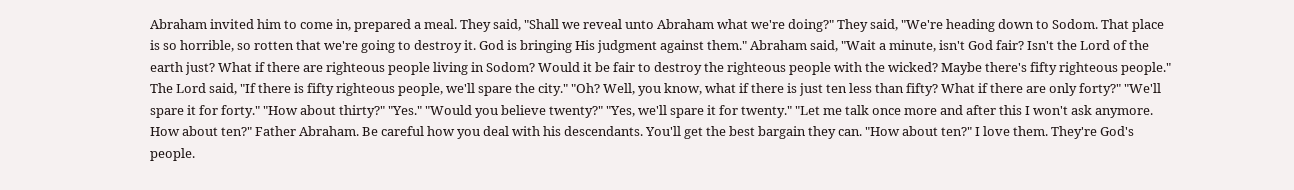Abraham invited him to come in, prepared a meal. They said, "Shall we reveal unto Abraham what we're doing?" They said, "We're heading down to Sodom. That place is so horrible, so rotten that we're going to destroy it. God is bringing His judgment against them." Abraham said, "Wait a minute, isn't God fair? Isn't the Lord of the earth just? What if there are righteous people living in Sodom? Would it be fair to destroy the righteous people with the wicked? Maybe there's fifty righteous people." The Lord said, "If there is fifty righteous people, we'll spare the city." "Oh? Well, you know, what if there is just ten less than fifty? What if there are only forty?" "We'll spare it for forty." "How about thirty?" "Yes." "Would you believe twenty?" "Yes, we'll spare it for twenty." "Let me talk once more and after this I won't ask anymore. How about ten?" Father Abraham. Be careful how you deal with his descendants. You'll get the best bargain they can. "How about ten?" I love them. They're God's people.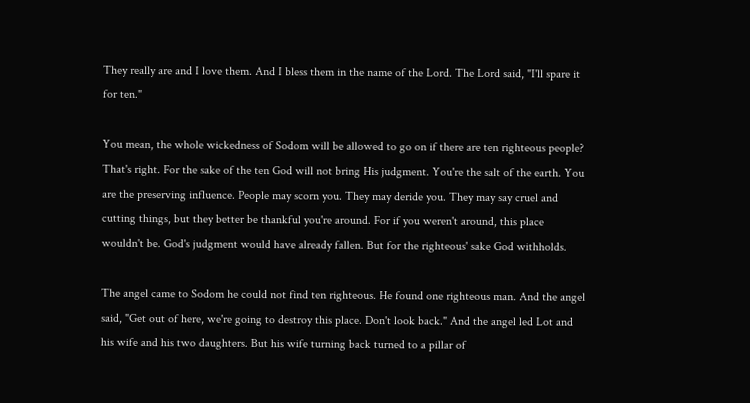They really are and I love them. And I bless them in the name of the Lord. The Lord said, "I'll spare it for ten."

You mean, the whole wickedness of Sodom will be allowed to go on if there are ten righteous people? That's right. For the sake of the ten God will not bring His judgment. You're the salt of the earth. You are the preserving influence. People may scorn you. They may deride you. They may say cruel and cutting things, but they better be thankful you're around. For if you weren't around, this place wouldn't be. God's judgment would have already fallen. But for the righteous' sake God withholds.

The angel came to Sodom he could not find ten righteous. He found one righteous man. And the angel said, "Get out of here, we're going to destroy this place. Don't look back." And the angel led Lot and his wife and his two daughters. But his wife turning back turned to a pillar of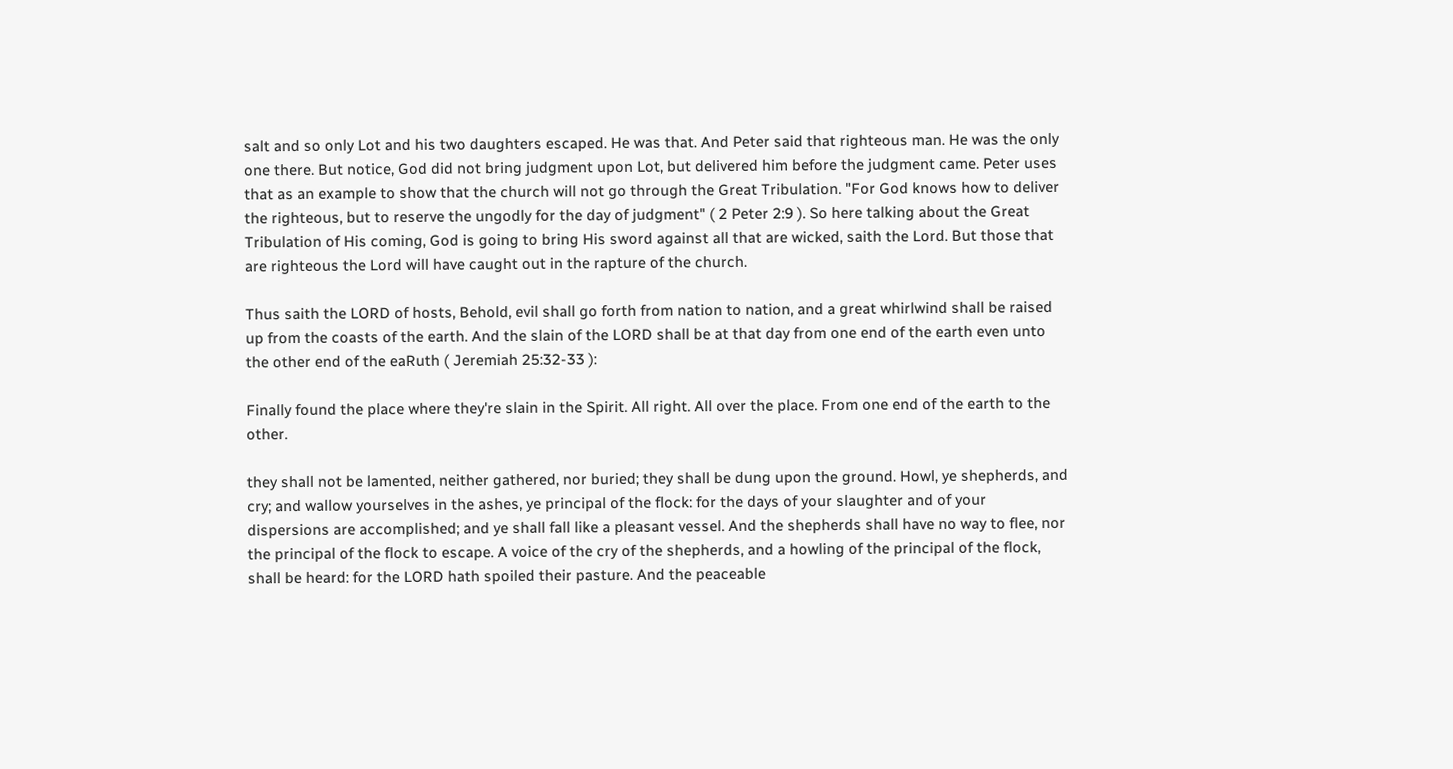salt and so only Lot and his two daughters escaped. He was that. And Peter said that righteous man. He was the only one there. But notice, God did not bring judgment upon Lot, but delivered him before the judgment came. Peter uses that as an example to show that the church will not go through the Great Tribulation. "For God knows how to deliver the righteous, but to reserve the ungodly for the day of judgment" ( 2 Peter 2:9 ). So here talking about the Great Tribulation of His coming, God is going to bring His sword against all that are wicked, saith the Lord. But those that are righteous the Lord will have caught out in the rapture of the church.

Thus saith the LORD of hosts, Behold, evil shall go forth from nation to nation, and a great whirlwind shall be raised up from the coasts of the earth. And the slain of the LORD shall be at that day from one end of the earth even unto the other end of the eaRuth ( Jeremiah 25:32-33 ):

Finally found the place where they're slain in the Spirit. All right. All over the place. From one end of the earth to the other.

they shall not be lamented, neither gathered, nor buried; they shall be dung upon the ground. Howl, ye shepherds, and cry; and wallow yourselves in the ashes, ye principal of the flock: for the days of your slaughter and of your dispersions are accomplished; and ye shall fall like a pleasant vessel. And the shepherds shall have no way to flee, nor the principal of the flock to escape. A voice of the cry of the shepherds, and a howling of the principal of the flock, shall be heard: for the LORD hath spoiled their pasture. And the peaceable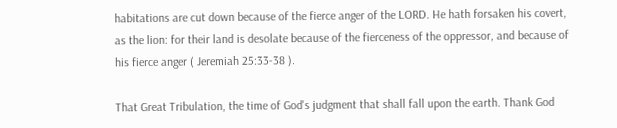habitations are cut down because of the fierce anger of the LORD. He hath forsaken his covert, as the lion: for their land is desolate because of the fierceness of the oppressor, and because of his fierce anger ( Jeremiah 25:33-38 ).

That Great Tribulation, the time of God's judgment that shall fall upon the earth. Thank God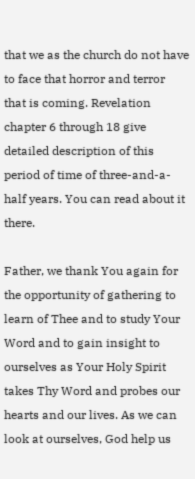that we as the church do not have to face that horror and terror that is coming. Revelation chapter 6 through 18 give detailed description of this period of time of three-and-a-half years. You can read about it there.

Father, we thank You again for the opportunity of gathering to learn of Thee and to study Your Word and to gain insight to ourselves as Your Holy Spirit takes Thy Word and probes our hearts and our lives. As we can look at ourselves, God help us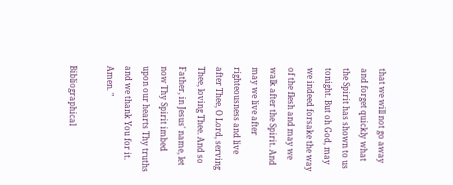that we will not go away and forget quickly what the Spirit has shown to us tonight. But oh God, may we indeed forsake the way of the flesh and may we walk after the Spirit. And may we live after righteousness and live after Thee, O Lord, serving Thee, loving Thee. And so Father, in Jesus' name, let now Thy Spirit imbed upon our hearts Thy truths and we thank You for it. Amen. "

Bibliographical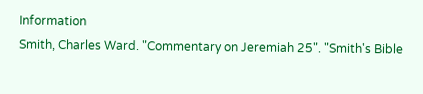Information
Smith, Charles Ward. "Commentary on Jeremiah 25". "Smith's Bible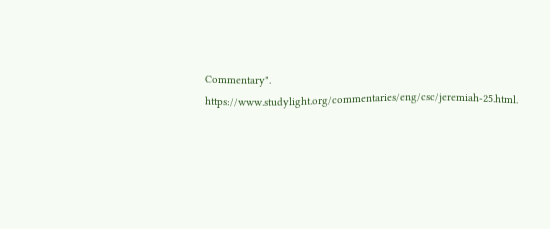Commentary". https://www.studylight.org/commentaries/eng/csc/jeremiah-25.html.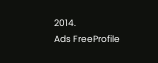2014.
Ads FreeProfile